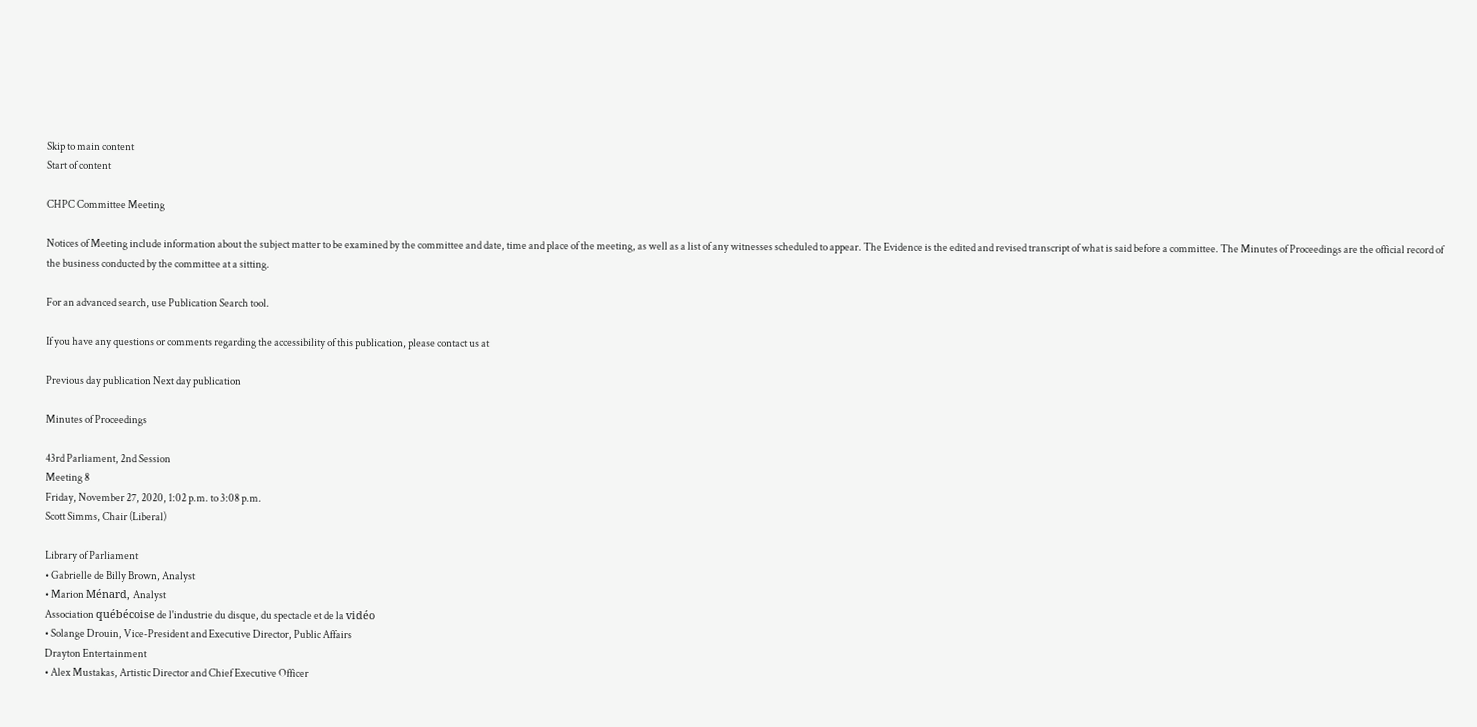Skip to main content
Start of content

CHPC Committee Meeting

Notices of Meeting include information about the subject matter to be examined by the committee and date, time and place of the meeting, as well as a list of any witnesses scheduled to appear. The Evidence is the edited and revised transcript of what is said before a committee. The Minutes of Proceedings are the official record of the business conducted by the committee at a sitting.

For an advanced search, use Publication Search tool.

If you have any questions or comments regarding the accessibility of this publication, please contact us at

Previous day publication Next day publication

Minutes of Proceedings

43rd Parliament, 2nd Session
Meeting 8
Friday, November 27, 2020, 1:02 p.m. to 3:08 p.m.
Scott Simms, Chair (Liberal)

Library of Parliament
• Gabrielle de Billy Brown, Analyst
• Marion Ménard, Analyst
Association québécoise de l'industrie du disque, du spectacle et de la vidéo
• Solange Drouin, Vice-President and Executive Director, Public Affairs
Drayton Entertainment
• Alex Mustakas, Artistic Director and Chief Executive Officer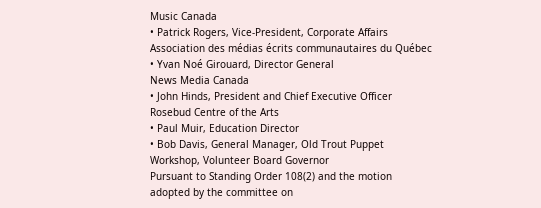Music Canada
• Patrick Rogers, Vice-President, Corporate Affairs
Association des médias écrits communautaires du Québec
• Yvan Noé Girouard, Director General
News Media Canada
• John Hinds, President and Chief Executive Officer
Rosebud Centre of the Arts
• Paul Muir, Education Director
• Bob Davis, General Manager, Old Trout Puppet Workshop, Volunteer Board Governor
Pursuant to Standing Order 108(2) and the motion adopted by the committee on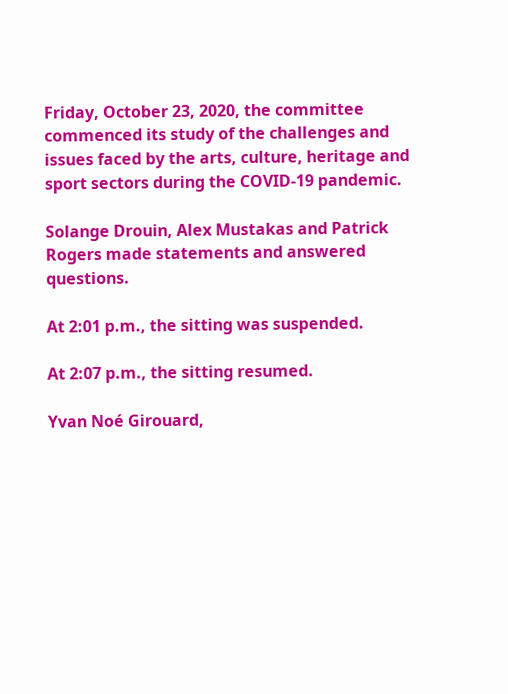Friday, October 23, 2020, the committee commenced its study of the challenges and issues faced by the arts, culture, heritage and sport sectors during the COVID-19 pandemic.

Solange Drouin, Alex Mustakas and Patrick Rogers made statements and answered questions.

At 2:01 p.m., the sitting was suspended.

At 2:07 p.m., the sitting resumed.

Yvan Noé Girouard,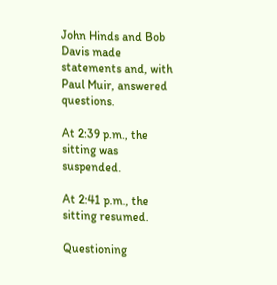John Hinds and Bob Davis made statements and, with Paul Muir, answered questions.

At 2:39 p.m., the sitting was suspended.

At 2:41 p.m., the sitting resumed.

Questioning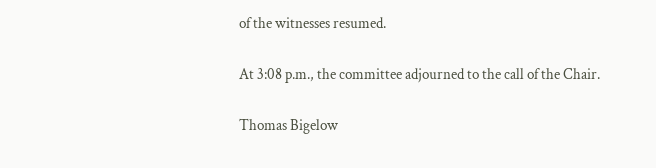of the witnesses resumed.

At 3:08 p.m., the committee adjourned to the call of the Chair.

Thomas Bigelow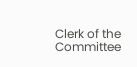Clerk of the Committee